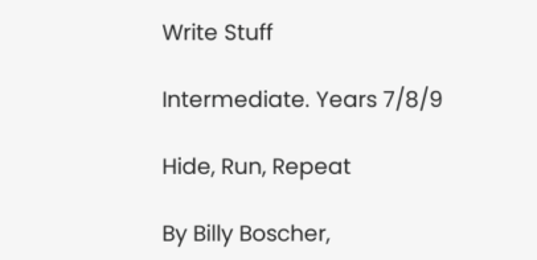Write Stuff

Intermediate. Years 7/8/9

Hide, Run, Repeat

By Billy Boscher,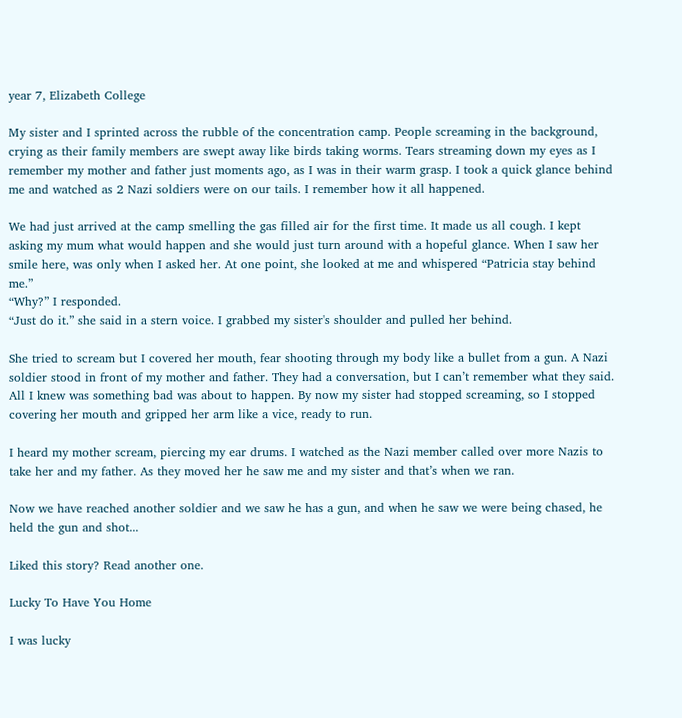year 7, Elizabeth College

My sister and I sprinted across the rubble of the concentration camp. People screaming in the background, crying as their family members are swept away like birds taking worms. Tears streaming down my eyes as I remember my mother and father just moments ago, as I was in their warm grasp. I took a quick glance behind me and watched as 2 Nazi soldiers were on our tails. I remember how it all happened.

We had just arrived at the camp smelling the gas filled air for the first time. It made us all cough. I kept asking my mum what would happen and she would just turn around with a hopeful glance. When I saw her smile here, was only when I asked her. At one point, she looked at me and whispered “Patricia stay behind me.”
“Why?” I responded.
“Just do it.” she said in a stern voice. I grabbed my sister's shoulder and pulled her behind.

She tried to scream but I covered her mouth, fear shooting through my body like a bullet from a gun. A Nazi soldier stood in front of my mother and father. They had a conversation, but I can’t remember what they said. All I knew was something bad was about to happen. By now my sister had stopped screaming, so I stopped covering her mouth and gripped her arm like a vice, ready to run.

I heard my mother scream, piercing my ear drums. I watched as the Nazi member called over more Nazis to take her and my father. As they moved her he saw me and my sister and that’s when we ran.

Now we have reached another soldier and we saw he has a gun, and when he saw we were being chased, he held the gun and shot...

Liked this story? Read another one.

Lucky To Have You Home

I was lucky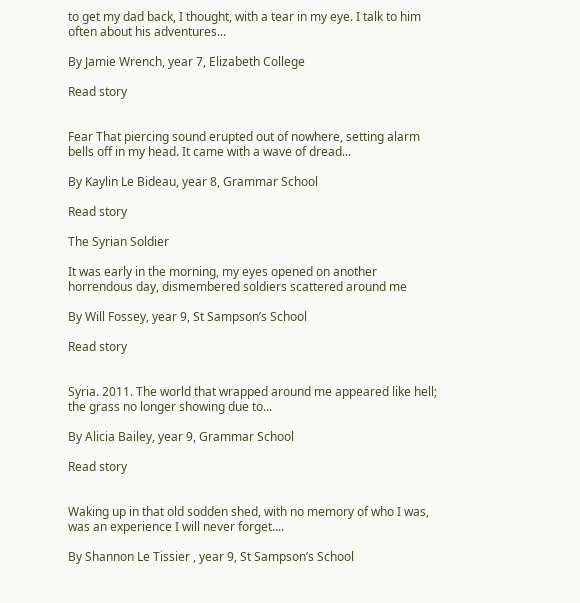to get my dad back, I thought, with a tear in my eye. I talk to him often about his adventures...

By Jamie Wrench, year 7, Elizabeth College

Read story


Fear That piercing sound erupted out of nowhere, setting alarm bells off in my head. It came with a wave of dread...

By Kaylin Le Bideau, year 8, Grammar School

Read story

The Syrian Soldier

It was early in the morning, my eyes opened on another horrendous day, dismembered soldiers scattered around me

By Will Fossey, year 9, St Sampson’s School

Read story


Syria. 2011. The world that wrapped around me appeared like hell; the grass no longer showing due to...

By Alicia Bailey, year 9, Grammar School

Read story


Waking up in that old sodden shed, with no memory of who I was, was an experience I will never forget....

By Shannon Le Tissier , year 9, St Sampson’s School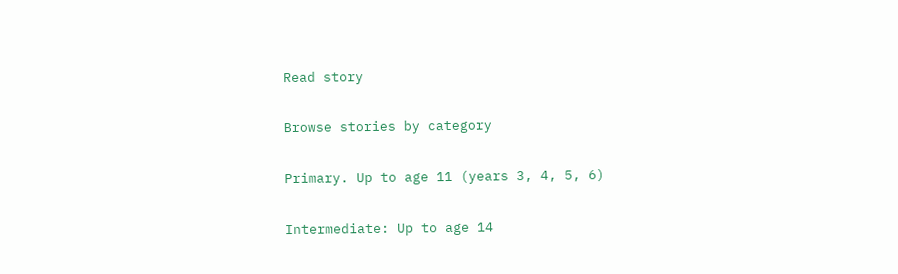Read story

Browse stories by category

Primary. Up to age 11 (years 3, 4, 5, 6)

Intermediate: Up to age 14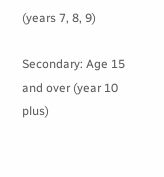(years 7, 8, 9)

Secondary: Age 15 and over (year 10 plus)